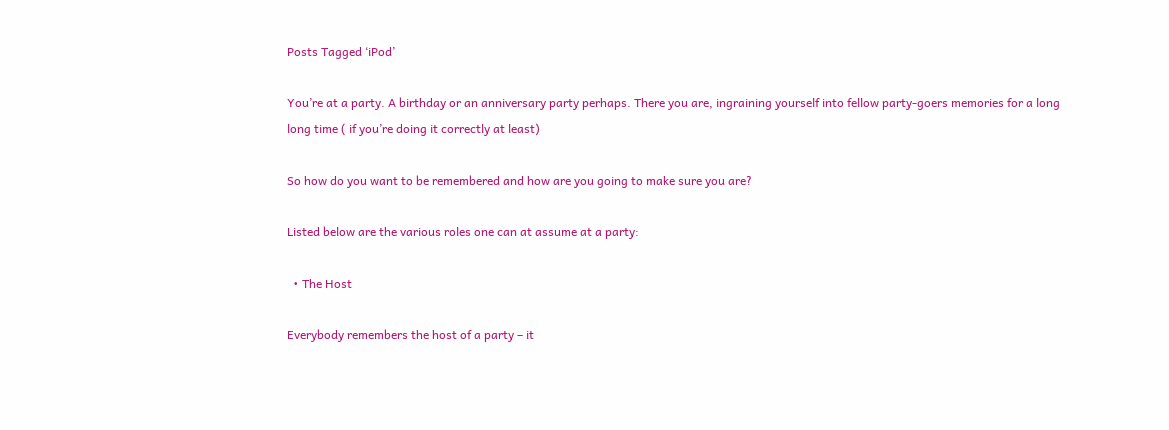Posts Tagged ‘iPod’

You’re at a party. A birthday or an anniversary party perhaps. There you are, ingraining yourself into fellow party-goers memories for a long long time ( if you’re doing it correctly at least)

So how do you want to be remembered and how are you going to make sure you are?

Listed below are the various roles one can at assume at a party:

  • The Host

Everybody remembers the host of a party – it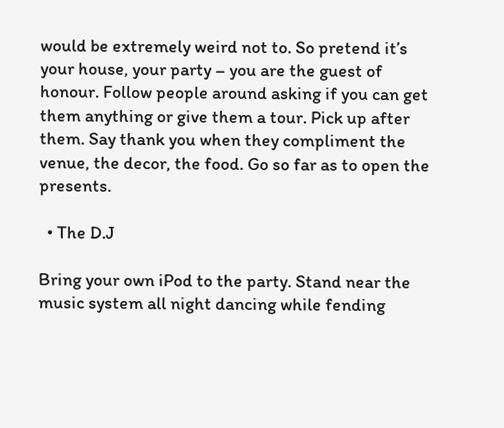would be extremely weird not to. So pretend it’s your house, your party – you are the guest of honour. Follow people around asking if you can get them anything or give them a tour. Pick up after them. Say thank you when they compliment the venue, the decor, the food. Go so far as to open the presents.

  • The D.J

Bring your own iPod to the party. Stand near the music system all night dancing while fending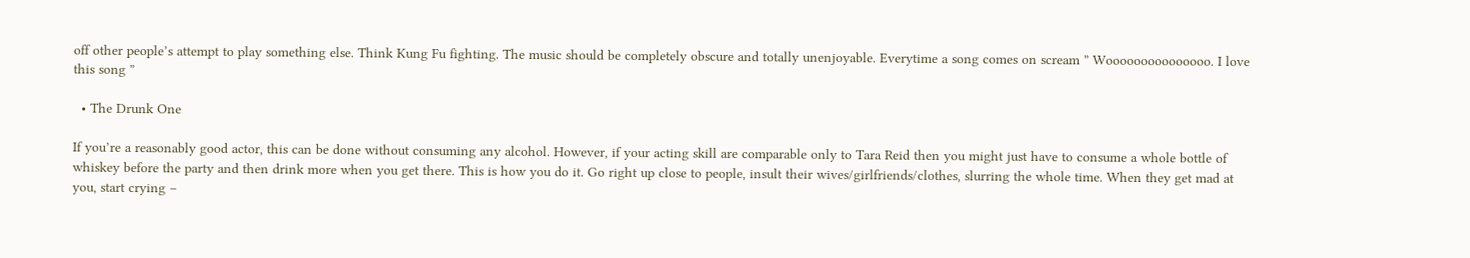off other people’s attempt to play something else. Think Kung Fu fighting. The music should be completely obscure and totally unenjoyable. Everytime a song comes on scream ” Wooooooooooooooo. I love this song ”

  • The Drunk One

If you’re a reasonably good actor, this can be done without consuming any alcohol. However, if your acting skill are comparable only to Tara Reid then you might just have to consume a whole bottle of whiskey before the party and then drink more when you get there. This is how you do it. Go right up close to people, insult their wives/girlfriends/clothes, slurring the whole time. When they get mad at you, start crying –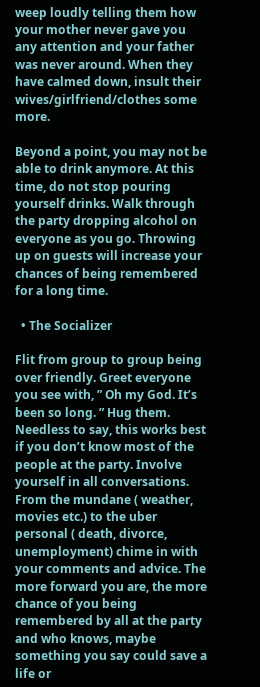weep loudly telling them how your mother never gave you any attention and your father was never around. When they have calmed down, insult their wives/girlfriend/clothes some more.

Beyond a point, you may not be able to drink anymore. At this time, do not stop pouring yourself drinks. Walk through the party dropping alcohol on everyone as you go. Throwing up on guests will increase your chances of being remembered for a long time.

  • The Socializer

Flit from group to group being over friendly. Greet everyone you see with, ” Oh my God. It’s been so long. ” Hug them. Needless to say, this works best if you don’t know most of the people at the party. Involve yourself in all conversations. From the mundane ( weather, movies etc.) to the uber personal ( death, divorce, unemployment) chime in with your comments and advice. The more forward you are, the more chance of you being remembered by all at the party and who knows, maybe something you say could save a life or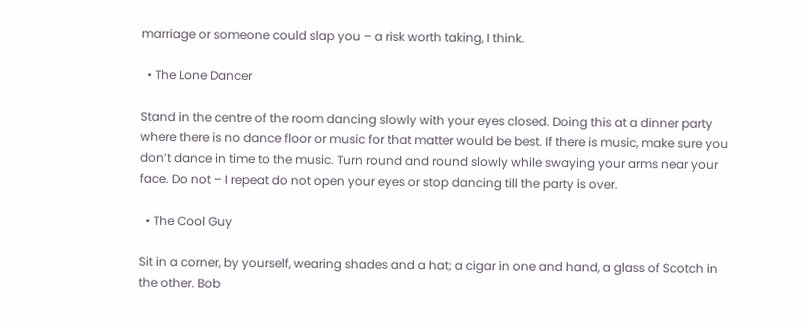marriage or someone could slap you – a risk worth taking, I think.

  • The Lone Dancer

Stand in the centre of the room dancing slowly with your eyes closed. Doing this at a dinner party where there is no dance floor or music for that matter would be best. If there is music, make sure you don’t dance in time to the music. Turn round and round slowly while swaying your arms near your face. Do not – I repeat do not open your eyes or stop dancing till the party is over.

  • The Cool Guy

Sit in a corner, by yourself, wearing shades and a hat; a cigar in one and hand, a glass of Scotch in the other. Bob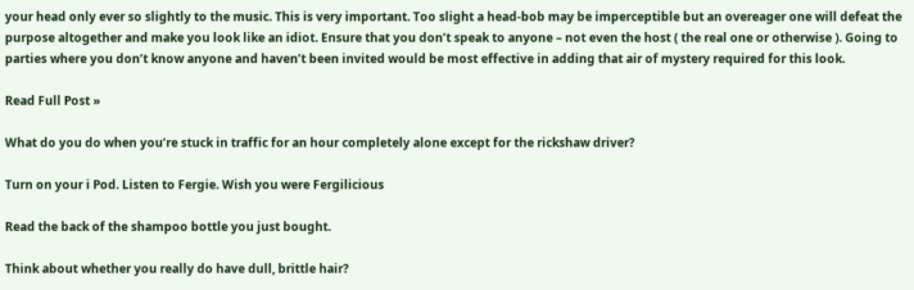your head only ever so slightly to the music. This is very important. Too slight a head-bob may be imperceptible but an overeager one will defeat the purpose altogether and make you look like an idiot. Ensure that you don’t speak to anyone – not even the host ( the real one or otherwise ). Going to parties where you don’t know anyone and haven’t been invited would be most effective in adding that air of mystery required for this look.

Read Full Post »

What do you do when you’re stuck in traffic for an hour completely alone except for the rickshaw driver?

Turn on your i Pod. Listen to Fergie. Wish you were Fergilicious

Read the back of the shampoo bottle you just bought.

Think about whether you really do have dull, brittle hair?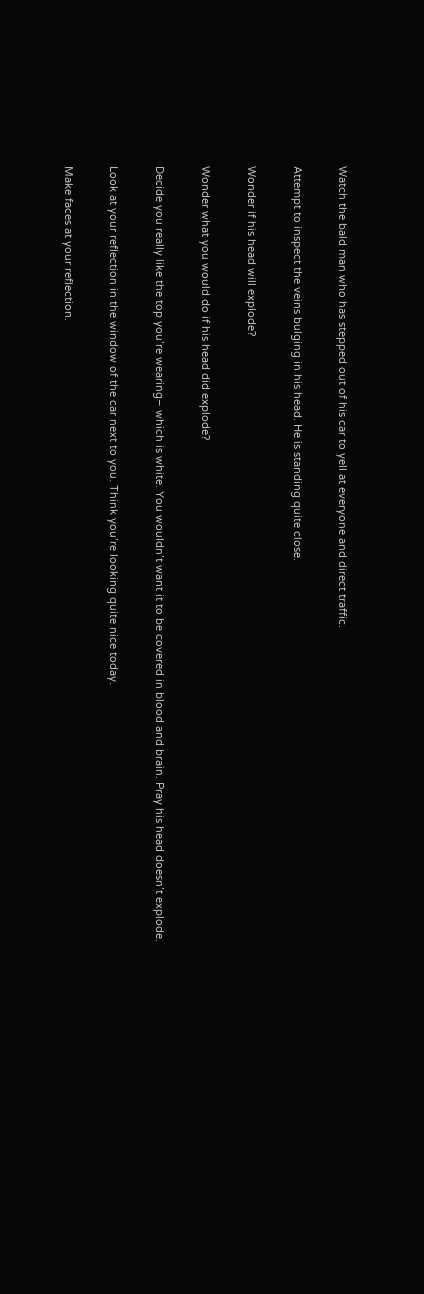Watch the bald man who has stepped out of his car to yell at everyone and direct traffic.

Attempt to inspect the veins bulging in his head. He is standing quite close.

Wonder if his head will explode?

Wonder what you would do if his head did explode?

Decide you really like the top you’re wearing– which is white. You wouldn’t want it to be covered in blood and brain. Pray his head doesn’t explode.

Look at your reflection in the window of the car next to you. Think you’re looking quite nice today.

Make faces at your reflection.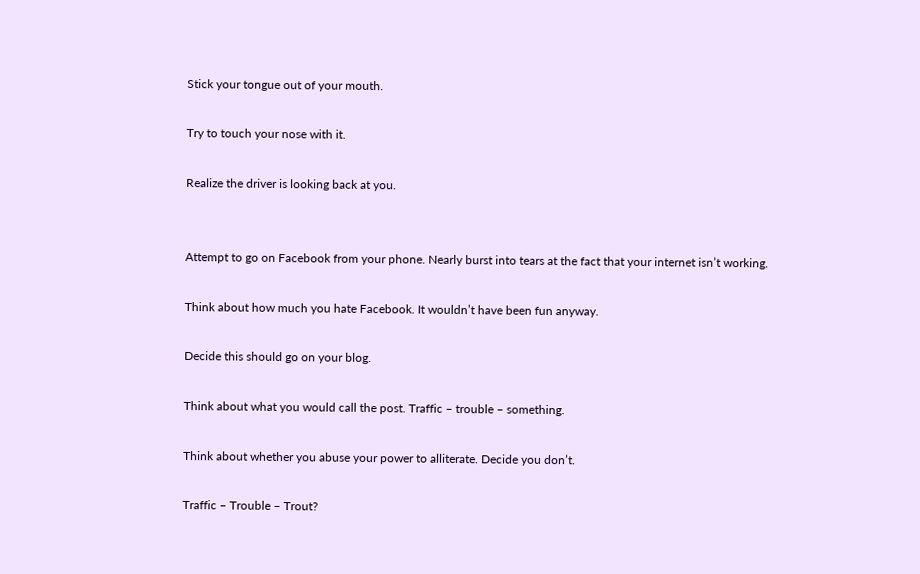Stick your tongue out of your mouth.

Try to touch your nose with it.

Realize the driver is looking back at you.


Attempt to go on Facebook from your phone. Nearly burst into tears at the fact that your internet isn’t working.

Think about how much you hate Facebook. It wouldn’t have been fun anyway.

Decide this should go on your blog.

Think about what you would call the post. Traffic – trouble – something.

Think about whether you abuse your power to alliterate. Decide you don’t.

Traffic – Trouble – Trout?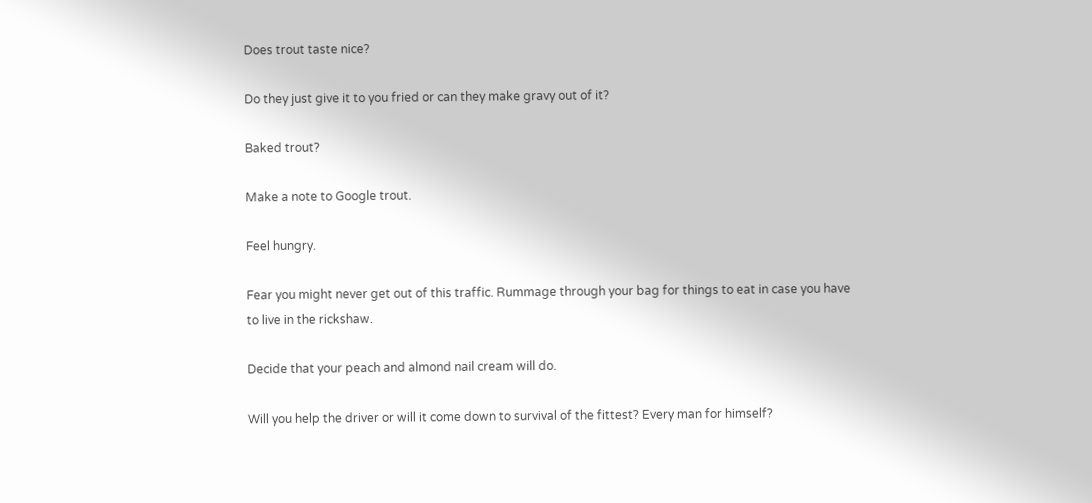Does trout taste nice?

Do they just give it to you fried or can they make gravy out of it?

Baked trout?

Make a note to Google trout.

Feel hungry.

Fear you might never get out of this traffic. Rummage through your bag for things to eat in case you have to live in the rickshaw.

Decide that your peach and almond nail cream will do.

Will you help the driver or will it come down to survival of the fittest? Every man for himself?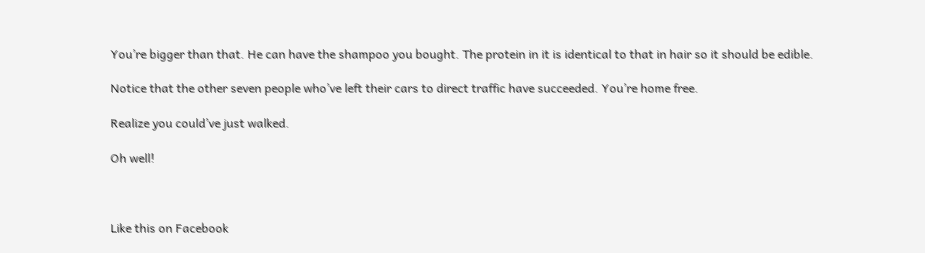You’re bigger than that. He can have the shampoo you bought. The protein in it is identical to that in hair so it should be edible.

Notice that the other seven people who’ve left their cars to direct traffic have succeeded. You’re home free.

Realize you could’ve just walked.

Oh well!



Like this on Facebook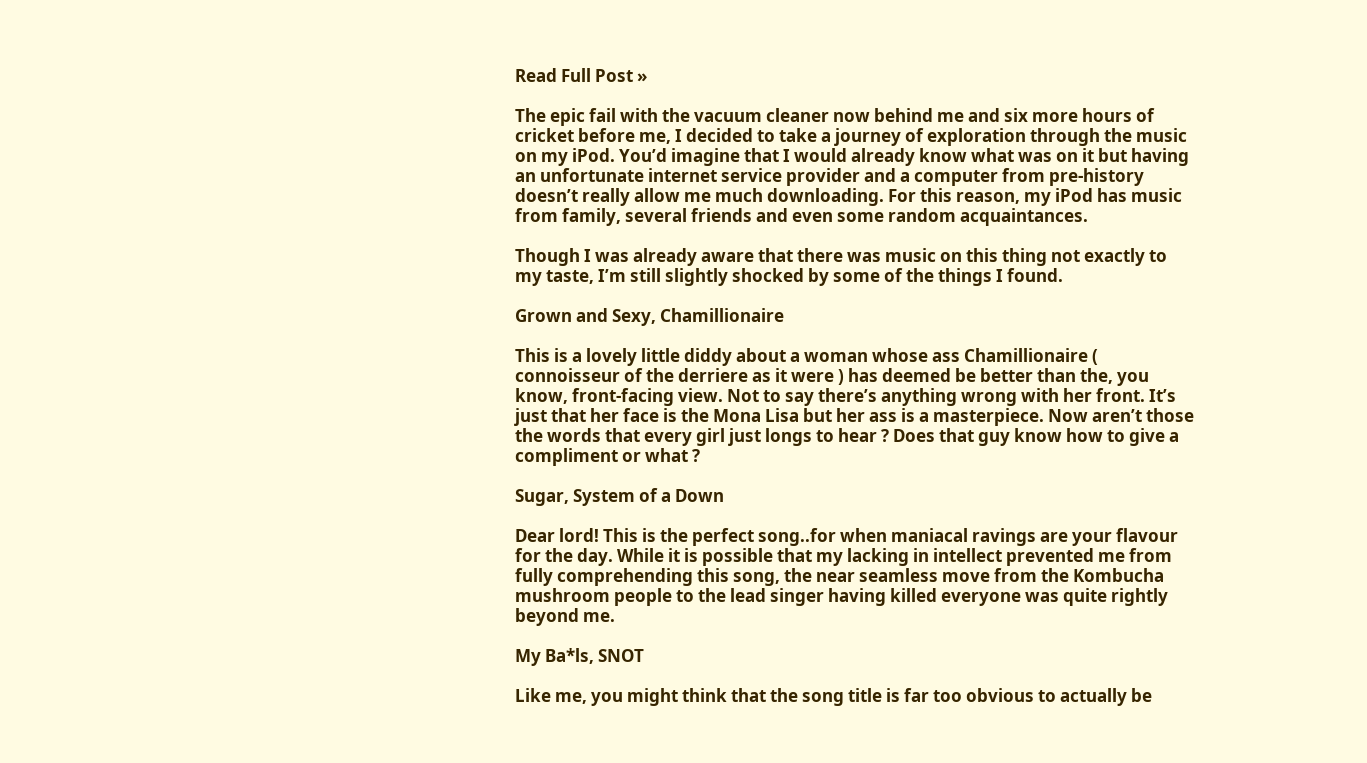Read Full Post »

The epic fail with the vacuum cleaner now behind me and six more hours of cricket before me, I decided to take a journey of exploration through the music on my iPod. You’d imagine that I would already know what was on it but having an unfortunate internet service provider and a computer from pre-history doesn’t really allow me much downloading. For this reason, my iPod has music from family, several friends and even some random acquaintances.

Though I was already aware that there was music on this thing not exactly to my taste, I’m still slightly shocked by some of the things I found.

Grown and Sexy, Chamillionaire

This is a lovely little diddy about a woman whose ass Chamillionaire ( connoisseur of the derriere as it were ) has deemed be better than the, you know, front-facing view. Not to say there’s anything wrong with her front. It’s just that her face is the Mona Lisa but her ass is a masterpiece. Now aren’t those the words that every girl just longs to hear ? Does that guy know how to give a compliment or what ?

Sugar, System of a Down

Dear lord! This is the perfect song..for when maniacal ravings are your flavour for the day. While it is possible that my lacking in intellect prevented me from fully comprehending this song, the near seamless move from the Kombucha mushroom people to the lead singer having killed everyone was quite rightly beyond me.

My Ba*ls, SNOT

Like me, you might think that the song title is far too obvious to actually be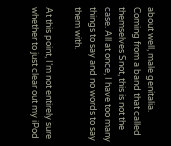about well, male genitalia. Coming from a band that called themselves Snot, this is not the case. All at once, I have too many things to say and no words to say them with.

At this point, I’m not entirely sure whether to just clear out my iPod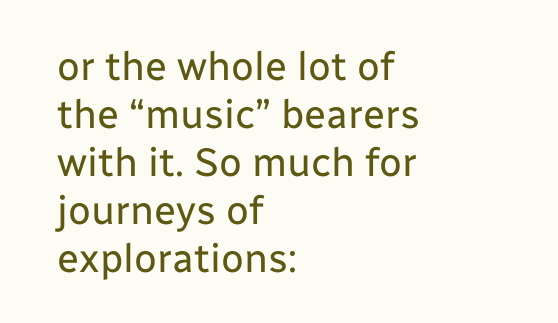or the whole lot of the “music” bearers with it. So much for journeys of explorations: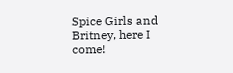Spice Girls and Britney, here I come!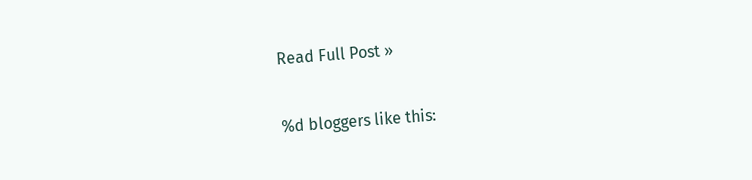Read Full Post »

%d bloggers like this: